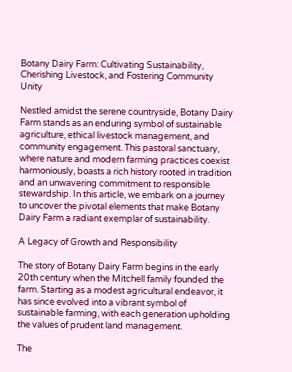Botany Dairy Farm: Cultivating Sustainability, Cherishing Livestock, and Fostering Community Unity

Nestled amidst the serene countryside, Botany Dairy Farm stands as an enduring symbol of sustainable agriculture, ethical livestock management, and community engagement. This pastoral sanctuary, where nature and modern farming practices coexist harmoniously, boasts a rich history rooted in tradition and an unwavering commitment to responsible stewardship. In this article, we embark on a journey to uncover the pivotal elements that make Botany Dairy Farm a radiant exemplar of sustainability.

A Legacy of Growth and Responsibility

The story of Botany Dairy Farm begins in the early 20th century when the Mitchell family founded the farm. Starting as a modest agricultural endeavor, it has since evolved into a vibrant symbol of sustainable farming, with each generation upholding the values of prudent land management.

The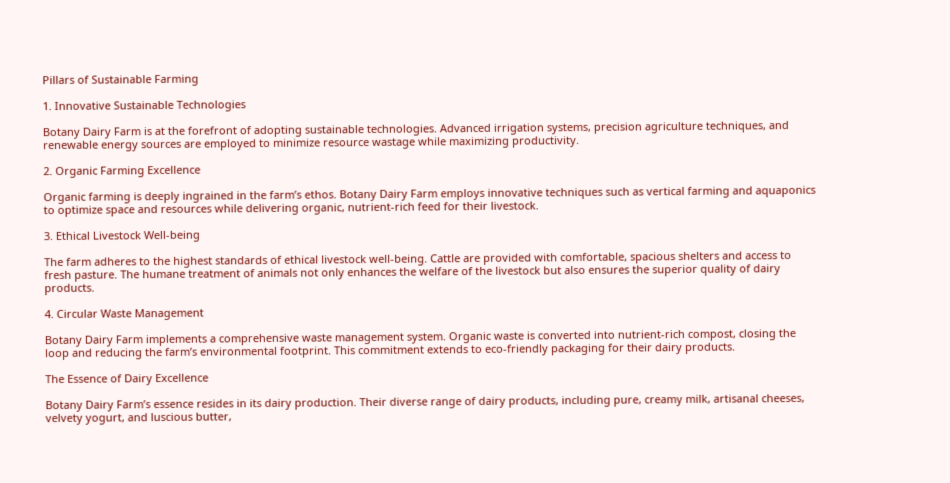Pillars of Sustainable Farming

1. Innovative Sustainable Technologies

Botany Dairy Farm is at the forefront of adopting sustainable technologies. Advanced irrigation systems, precision agriculture techniques, and renewable energy sources are employed to minimize resource wastage while maximizing productivity.

2. Organic Farming Excellence

Organic farming is deeply ingrained in the farm’s ethos. Botany Dairy Farm employs innovative techniques such as vertical farming and aquaponics to optimize space and resources while delivering organic, nutrient-rich feed for their livestock.

3. Ethical Livestock Well-being

The farm adheres to the highest standards of ethical livestock well-being. Cattle are provided with comfortable, spacious shelters and access to fresh pasture. The humane treatment of animals not only enhances the welfare of the livestock but also ensures the superior quality of dairy products.

4. Circular Waste Management

Botany Dairy Farm implements a comprehensive waste management system. Organic waste is converted into nutrient-rich compost, closing the loop and reducing the farm’s environmental footprint. This commitment extends to eco-friendly packaging for their dairy products.

The Essence of Dairy Excellence

Botany Dairy Farm’s essence resides in its dairy production. Their diverse range of dairy products, including pure, creamy milk, artisanal cheeses, velvety yogurt, and luscious butter,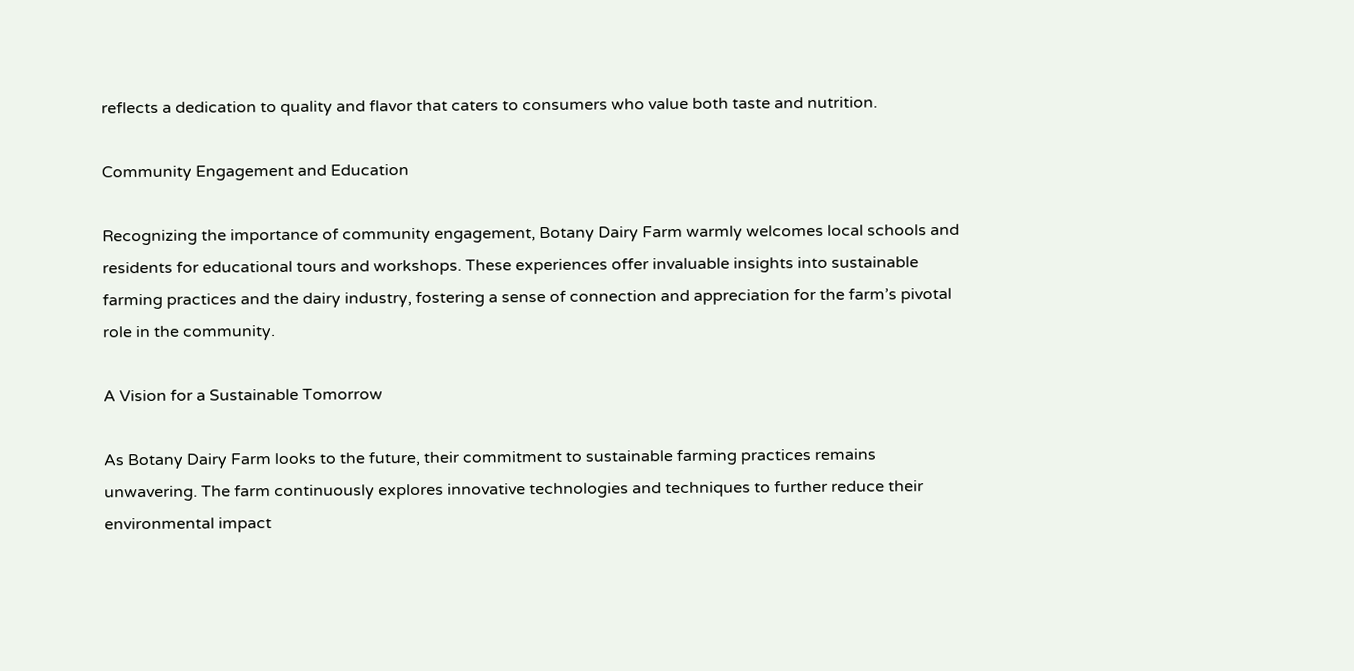reflects a dedication to quality and flavor that caters to consumers who value both taste and nutrition.

Community Engagement and Education

Recognizing the importance of community engagement, Botany Dairy Farm warmly welcomes local schools and residents for educational tours and workshops. These experiences offer invaluable insights into sustainable farming practices and the dairy industry, fostering a sense of connection and appreciation for the farm’s pivotal role in the community.

A Vision for a Sustainable Tomorrow

As Botany Dairy Farm looks to the future, their commitment to sustainable farming practices remains unwavering. The farm continuously explores innovative technologies and techniques to further reduce their environmental impact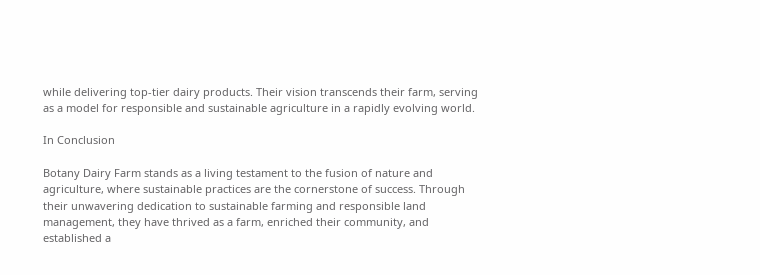while delivering top-tier dairy products. Their vision transcends their farm, serving as a model for responsible and sustainable agriculture in a rapidly evolving world.

In Conclusion

Botany Dairy Farm stands as a living testament to the fusion of nature and agriculture, where sustainable practices are the cornerstone of success. Through their unwavering dedication to sustainable farming and responsible land management, they have thrived as a farm, enriched their community, and established a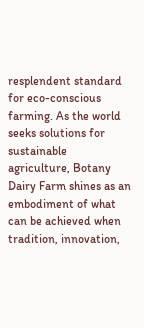resplendent standard for eco-conscious farming. As the world seeks solutions for sustainable agriculture, Botany Dairy Farm shines as an embodiment of what can be achieved when tradition, innovation,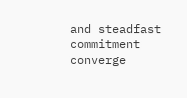and steadfast commitment converge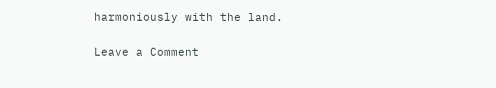harmoniously with the land.

Leave a Comment